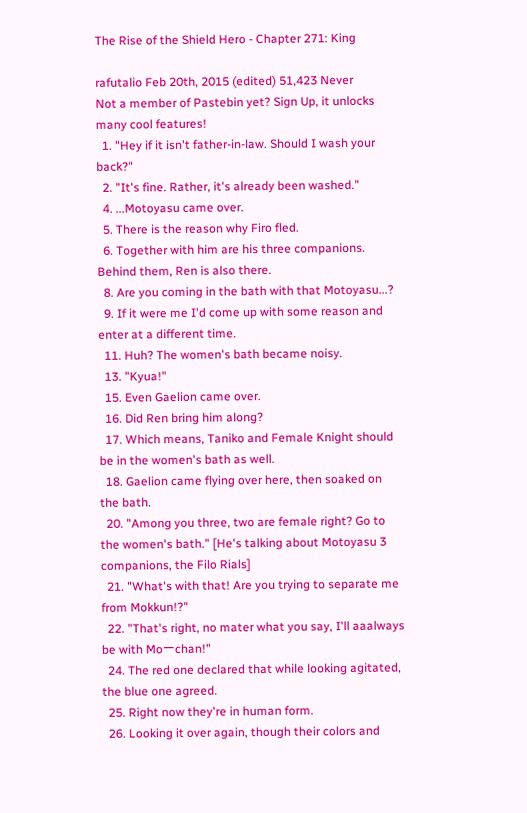The Rise of the Shield Hero - Chapter 271: King

rafutalio Feb 20th, 2015 (edited) 51,423 Never
Not a member of Pastebin yet? Sign Up, it unlocks many cool features!
  1. "Hey if it isn't father-in-law. Should I wash your back?"
  2. "It's fine. Rather, it's already been washed."
  4. ...Motoyasu came over.
  5. There is the reason why Firo fled.
  6. Together with him are his three companions. Behind them, Ren is also there.
  8. Are you coming in the bath with that Motoyasu...?
  9. If it were me I'd come up with some reason and enter at a different time.
  11. Huh? The women's bath became noisy.
  13. "Kyua!"
  15. Even Gaelion came over.
  16. Did Ren bring him along?
  17. Which means, Taniko and Female Knight should be in the women's bath as well.
  18. Gaelion came flying over here, then soaked on the bath.
  20. "Among you three, two are female right? Go to the women's bath." [He's talking about Motoyasu 3 companions, the Filo Rials]
  21. "What's with that! Are you trying to separate me from Mokkun!?"
  22. "That's right, no mater what you say, I'll aaalways be with Moーchan!"
  24. The red one declared that while looking agitated, the blue one agreed.
  25. Right now they're in human form.
  26. Looking it over again, though their colors and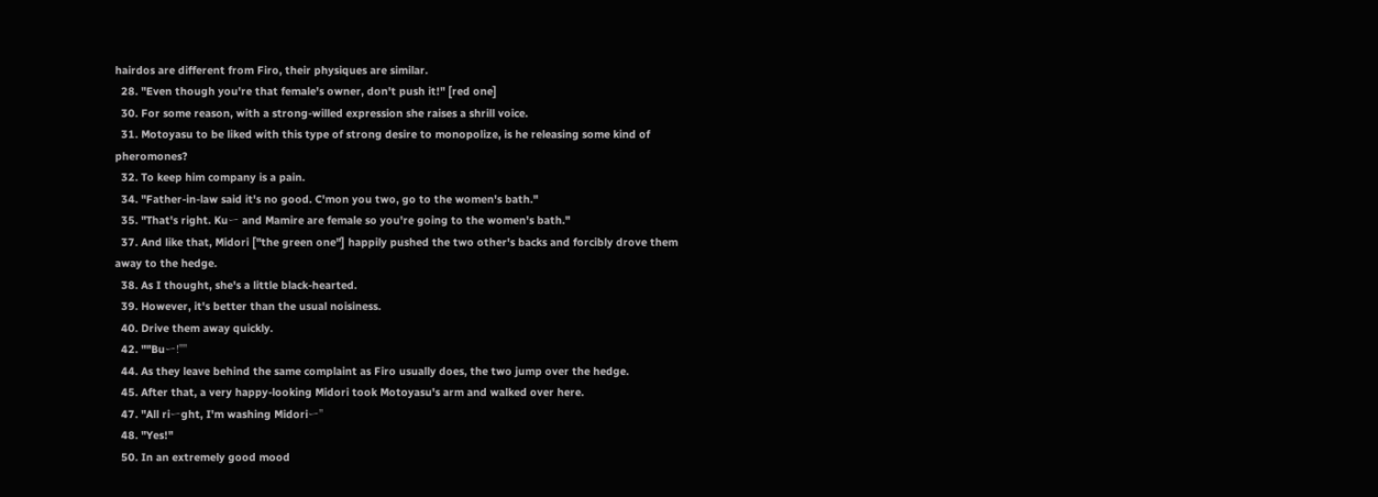hairdos are different from Firo, their physiques are similar.
  28. "Even though you're that female's owner, don't push it!" [red one]
  30. For some reason, with a strong-willed expression she raises a shrill voice.
  31. Motoyasu to be liked with this type of strong desire to monopolize, is he releasing some kind of pheromones?
  32. To keep him company is a pain.
  34. "Father-in-law said it's no good. C'mon you two, go to the women's bath."
  35. "That's right. Kuー and Mamire are female so you're going to the women's bath."
  37. And like that, Midori ["the green one"] happily pushed the two other's backs and forcibly drove them away to the hedge.
  38. As I thought, she's a little black-hearted.
  39. However, it's better than the usual noisiness.
  40. Drive them away quickly.
  42. ""Buー!""
  44. As they leave behind the same complaint as Firo usually does, the two jump over the hedge.
  45. After that, a very happy-looking Midori took Motoyasu's arm and walked over here.
  47. "All riーght, I'm washing Midoriー"
  48. "Yes!"
  50. In an extremely good mood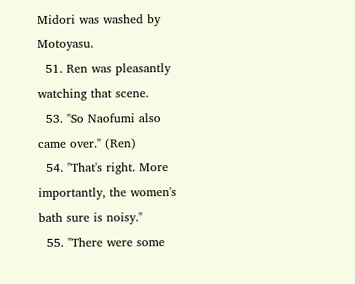Midori was washed by Motoyasu.
  51. Ren was pleasantly watching that scene.
  53. "So Naofumi also came over." (Ren)
  54. "That's right. More importantly, the women's bath sure is noisy."
  55. "There were some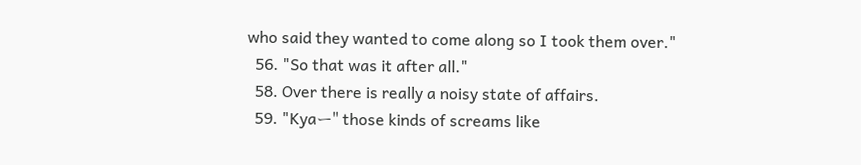who said they wanted to come along so I took them over."
  56. "So that was it after all."
  58. Over there is really a noisy state of affairs.
  59. "Kyaー" those kinds of screams like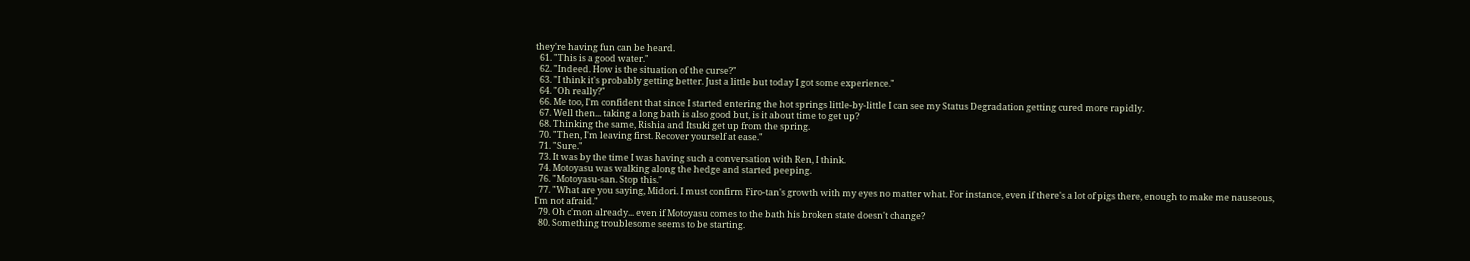they're having fun can be heard.
  61. "This is a good water."
  62. "Indeed. How is the situation of the curse?"
  63. "I think it's probably getting better. Just a little but today I got some experience."
  64. "Oh really?"
  66. Me too, I'm confident that since I started entering the hot springs little-by-little I can see my Status Degradation getting cured more rapidly.
  67. Well then... taking a long bath is also good but, is it about time to get up?
  68. Thinking the same, Rishia and Itsuki get up from the spring.
  70. "Then, I'm leaving first. Recover yourself at ease."
  71. "Sure."
  73. It was by the time I was having such a conversation with Ren, I think.
  74. Motoyasu was walking along the hedge and started peeping.
  76. "Motoyasu-san. Stop this."
  77. "What are you saying, Midori. I must confirm Firo-tan's growth with my eyes no matter what. For instance, even if there's a lot of pigs there, enough to make me nauseous, I'm not afraid."
  79. Oh c'mon already... even if Motoyasu comes to the bath his broken state doesn't change?
  80. Something troublesome seems to be starting.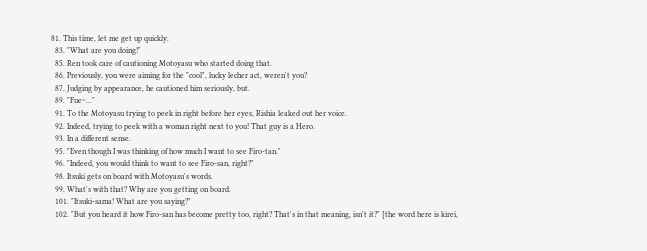81. This time, let me get up quickly.
  83. "What are you doing!"
  85. Ren took care of cautioning Motoyasu who started doing that.
  86. Previously, you were aiming for the "cool", lucky lecher act, weren't you?
  87. Judging by appearance, he cautioned him seriously, but.
  89. "Fue~..."
  91. To the Motoyasu trying to peek in right before her eyes, Rishia leaked out her voice.
  92. Indeed, trying to peek with a woman right next to you! That guy is a Hero.
  93. In a different sense.
  95. "Even though I was thinking of how much I want to see Firo-tan."
  96. "Indeed, you would think to want to see Firo-san, right?"
  98. Itsuki gets on board with Motoyasu's words.
  99. What's with that? Why are you getting on board.
  101. "Itsuki-sama! What are you saying?"
  102. "But you heard it how Firo-san has become pretty too, right? That's in that meaning, isn't it?" [the word here is kirei,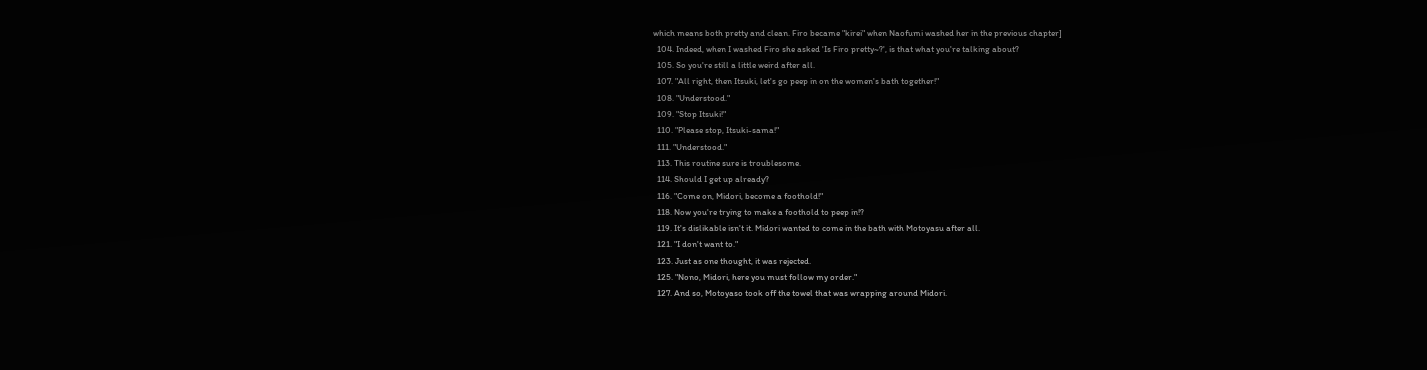which means both pretty and clean. Firo became "kirei" when Naofumi washed her in the previous chapter]
  104. Indeed, when I washed Firo she asked 'Is Firo pretty~?', is that what you're talking about?
  105. So you're still a little weird after all.
  107. "All right, then Itsuki, let's go peep in on the women's bath together!"
  108. "Understood."
  109. "Stop Itsuki!"
  110. "Please stop, Itsuki-sama!"
  111. "Understood."
  113. This routine sure is troublesome.
  114. Should I get up already?
  116. "Come on, Midori, become a foothold!"
  118. Now you're trying to make a foothold to peep in!?
  119. It's dislikable isn't it. Midori wanted to come in the bath with Motoyasu after all.
  121. "I don't want to."
  123. Just as one thought, it was rejected.
  125. "Nono, Midori, here you must follow my order."
  127. And so, Motoyaso took off the towel that was wrapping around Midori.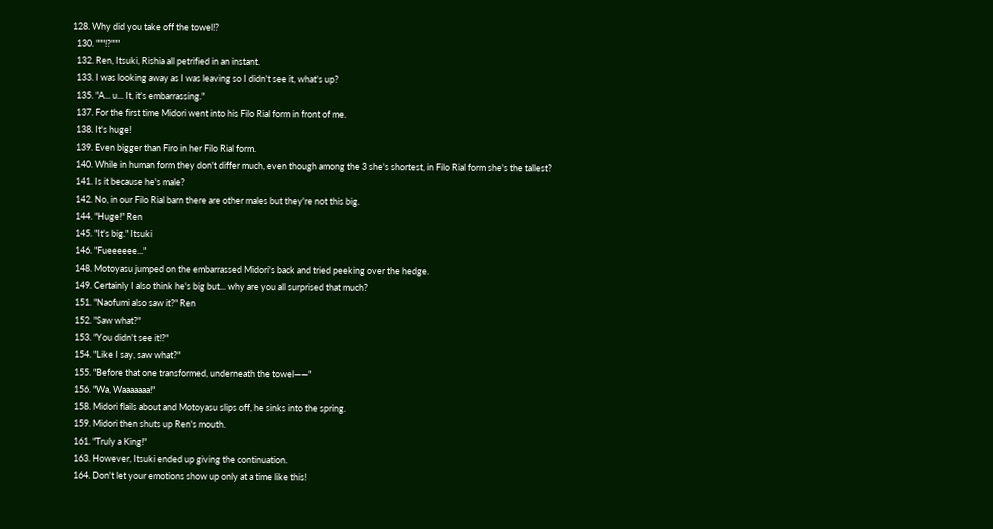128. Why did you take off the towel!?
  130. """!?"""
  132. Ren, Itsuki, Rishia all petrified in an instant.
  133. I was looking away as I was leaving so I didn't see it, what's up?
  135. "A... u... It, it's embarrassing."
  137. For the first time Midori went into his Filo Rial form in front of me.
  138. It's huge!
  139. Even bigger than Firo in her Filo Rial form.
  140. While in human form they don't differ much, even though among the 3 she's shortest, in Filo Rial form she's the tallest?
  141. Is it because he's male?
  142. No, in our Filo Rial barn there are other males but they're not this big.
  144. "Huge!" Ren
  145. "It's big." Itsuki
  146. "Fueeeeee..."
  148. Motoyasu jumped on the embarrassed Midori's back and tried peeking over the hedge.
  149. Certainly I also think he's big but... why are you all surprised that much?
  151. "Naofumi also saw it?" Ren
  152. "Saw what?"
  153. "You didn't see it!?"
  154. "Like I say, saw what?"
  155. "Before that one transformed, underneath the towel――"
  156. "Wa, Waaaaaaa!"
  158. Midori flails about and Motoyasu slips off, he sinks into the spring.
  159. Midori then shuts up Ren's mouth.
  161. "Truly a King!"
  163. However, Itsuki ended up giving the continuation.
  164. Don't let your emotions show up only at a time like this!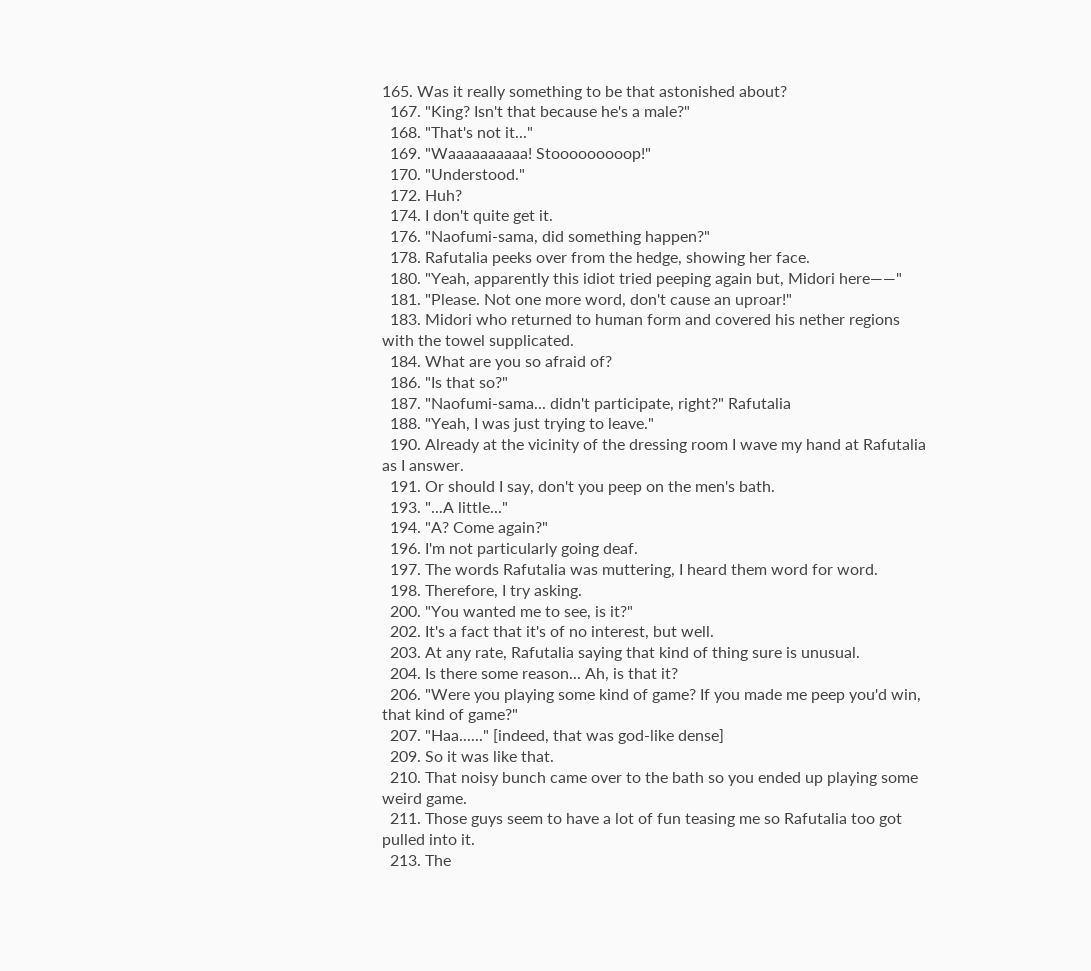165. Was it really something to be that astonished about?
  167. "King? Isn't that because he's a male?"
  168. "That's not it..."
  169. "Waaaaaaaaaa! Stooooooooop!"
  170. "Understood."
  172. Huh?
  174. I don't quite get it.
  176. "Naofumi-sama, did something happen?"
  178. Rafutalia peeks over from the hedge, showing her face.
  180. "Yeah, apparently this idiot tried peeping again but, Midori here――"
  181. "Please. Not one more word, don't cause an uproar!"
  183. Midori who returned to human form and covered his nether regions with the towel supplicated.
  184. What are you so afraid of?
  186. "Is that so?"
  187. "Naofumi-sama... didn't participate, right?" Rafutalia
  188. "Yeah, I was just trying to leave."
  190. Already at the vicinity of the dressing room I wave my hand at Rafutalia as I answer.
  191. Or should I say, don't you peep on the men's bath.
  193. "...A little..."
  194. "A? Come again?"
  196. I'm not particularly going deaf.
  197. The words Rafutalia was muttering, I heard them word for word.
  198. Therefore, I try asking.
  200. "You wanted me to see, is it?"
  202. It's a fact that it's of no interest, but well.
  203. At any rate, Rafutalia saying that kind of thing sure is unusual.
  204. Is there some reason... Ah, is that it?
  206. "Were you playing some kind of game? If you made me peep you'd win, that kind of game?"
  207. "Haa......" [indeed, that was god-like dense]
  209. So it was like that.
  210. That noisy bunch came over to the bath so you ended up playing some weird game.
  211. Those guys seem to have a lot of fun teasing me so Rafutalia too got pulled into it.
  213. The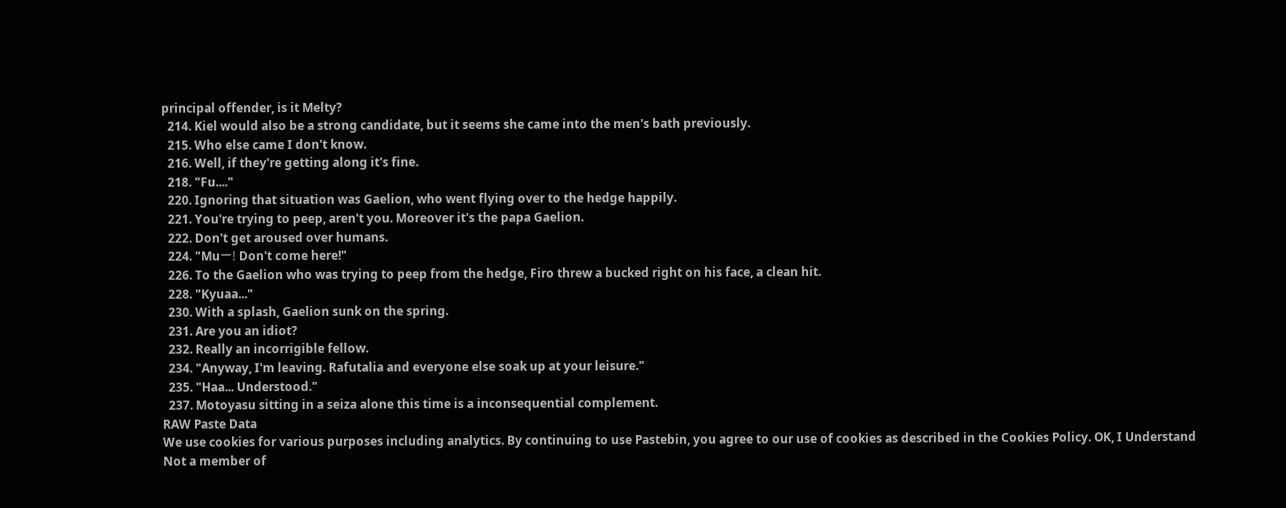principal offender, is it Melty?
  214. Kiel would also be a strong candidate, but it seems she came into the men's bath previously.
  215. Who else came I don't know.
  216. Well, if they're getting along it's fine.
  218. "Fu...."
  220. Ignoring that situation was Gaelion, who went flying over to the hedge happily.
  221. You're trying to peep, aren't you. Moreover it's the papa Gaelion.
  222. Don't get aroused over humans.
  224. "Muー! Don't come here!"
  226. To the Gaelion who was trying to peep from the hedge, Firo threw a bucked right on his face, a clean hit.
  228. "Kyuaa..."
  230. With a splash, Gaelion sunk on the spring.
  231. Are you an idiot?
  232. Really an incorrigible fellow.
  234. "Anyway, I'm leaving. Rafutalia and everyone else soak up at your leisure."
  235. "Haa... Understood."
  237. Motoyasu sitting in a seiza alone this time is a inconsequential complement.
RAW Paste Data
We use cookies for various purposes including analytics. By continuing to use Pastebin, you agree to our use of cookies as described in the Cookies Policy. OK, I Understand
Not a member of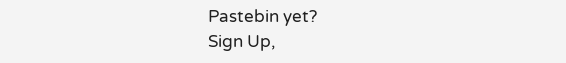Pastebin yet?
Sign Up,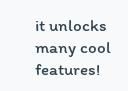it unlocks many cool features!